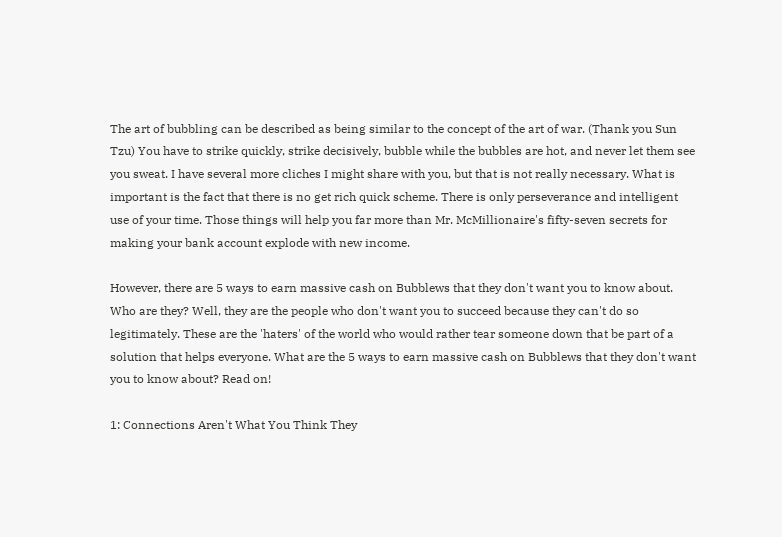The art of bubbling can be described as being similar to the concept of the art of war. (Thank you Sun Tzu) You have to strike quickly, strike decisively, bubble while the bubbles are hot, and never let them see you sweat. I have several more cliches I might share with you, but that is not really necessary. What is important is the fact that there is no get rich quick scheme. There is only perseverance and intelligent use of your time. Those things will help you far more than Mr. McMillionaire's fifty-seven secrets for making your bank account explode with new income.

However, there are 5 ways to earn massive cash on Bubblews that they don't want you to know about. Who are they? Well, they are the people who don't want you to succeed because they can't do so legitimately. These are the 'haters' of the world who would rather tear someone down that be part of a solution that helps everyone. What are the 5 ways to earn massive cash on Bubblews that they don't want you to know about? Read on!

1: Connections Aren't What You Think They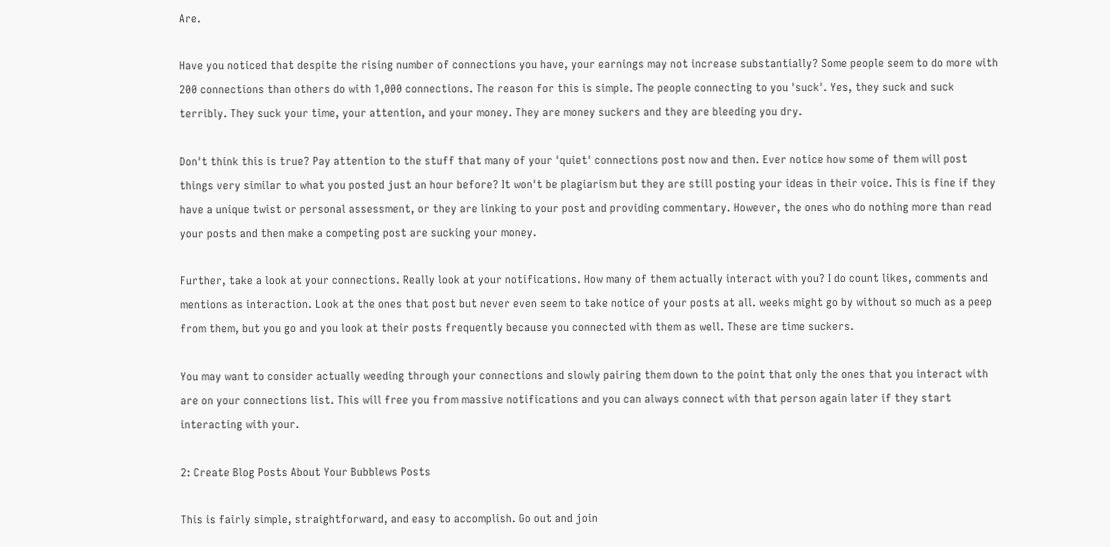Are.

Have you noticed that despite the rising number of connections you have, your earnings may not increase substantially? Some people seem to do more with 200 connections than others do with 1,000 connections. The reason for this is simple. The people connecting to you 'suck'. Yes, they suck and suck terribly. They suck your time, your attention, and your money. They are money suckers and they are bleeding you dry.

Don't think this is true? Pay attention to the stuff that many of your 'quiet' connections post now and then. Ever notice how some of them will post things very similar to what you posted just an hour before? It won't be plagiarism but they are still posting your ideas in their voice. This is fine if they have a unique twist or personal assessment, or they are linking to your post and providing commentary. However, the ones who do nothing more than read your posts and then make a competing post are sucking your money.

Further, take a look at your connections. Really look at your notifications. How many of them actually interact with you? I do count likes, comments and mentions as interaction. Look at the ones that post but never even seem to take notice of your posts at all. weeks might go by without so much as a peep from them, but you go and you look at their posts frequently because you connected with them as well. These are time suckers.

You may want to consider actually weeding through your connections and slowly pairing them down to the point that only the ones that you interact with are on your connections list. This will free you from massive notifications and you can always connect with that person again later if they start interacting with your.

2: Create Blog Posts About Your Bubblews Posts

This is fairly simple, straightforward, and easy to accomplish. Go out and join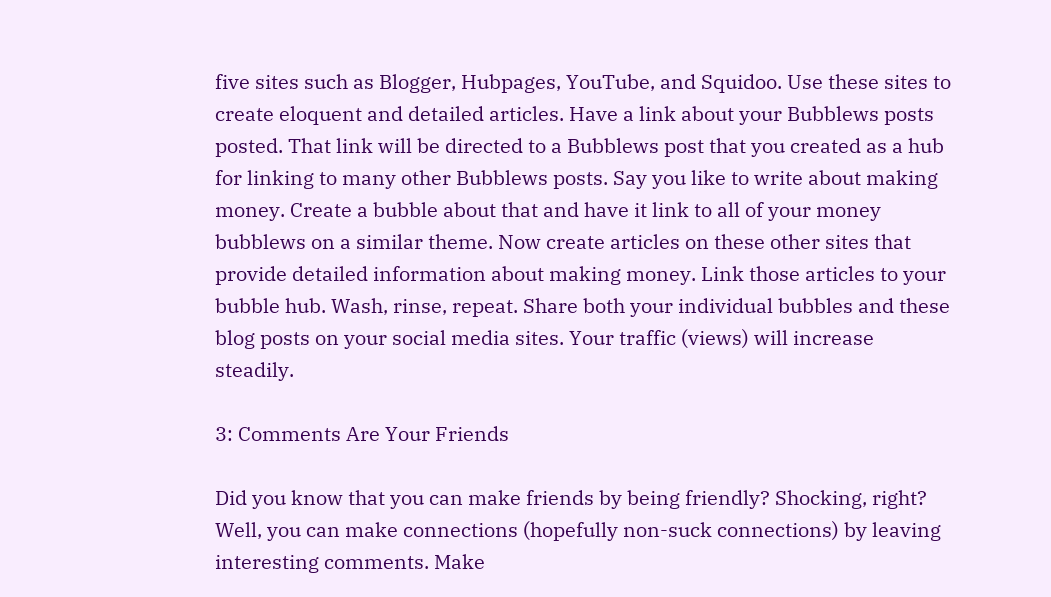five sites such as Blogger, Hubpages, YouTube, and Squidoo. Use these sites to create eloquent and detailed articles. Have a link about your Bubblews posts posted. That link will be directed to a Bubblews post that you created as a hub for linking to many other Bubblews posts. Say you like to write about making money. Create a bubble about that and have it link to all of your money bubblews on a similar theme. Now create articles on these other sites that provide detailed information about making money. Link those articles to your bubble hub. Wash, rinse, repeat. Share both your individual bubbles and these blog posts on your social media sites. Your traffic (views) will increase steadily.

3: Comments Are Your Friends

Did you know that you can make friends by being friendly? Shocking, right? Well, you can make connections (hopefully non-suck connections) by leaving interesting comments. Make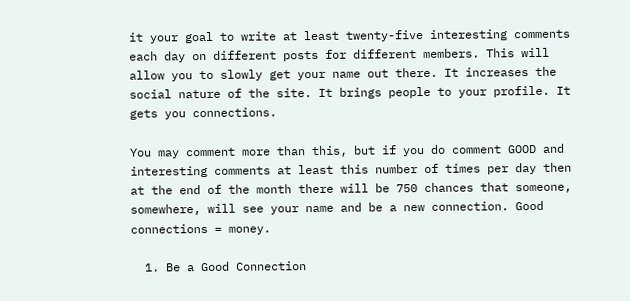it your goal to write at least twenty-five interesting comments each day on different posts for different members. This will allow you to slowly get your name out there. It increases the social nature of the site. It brings people to your profile. It gets you connections.

You may comment more than this, but if you do comment GOOD and interesting comments at least this number of times per day then at the end of the month there will be 750 chances that someone, somewhere, will see your name and be a new connection. Good connections = money.

  1. Be a Good Connection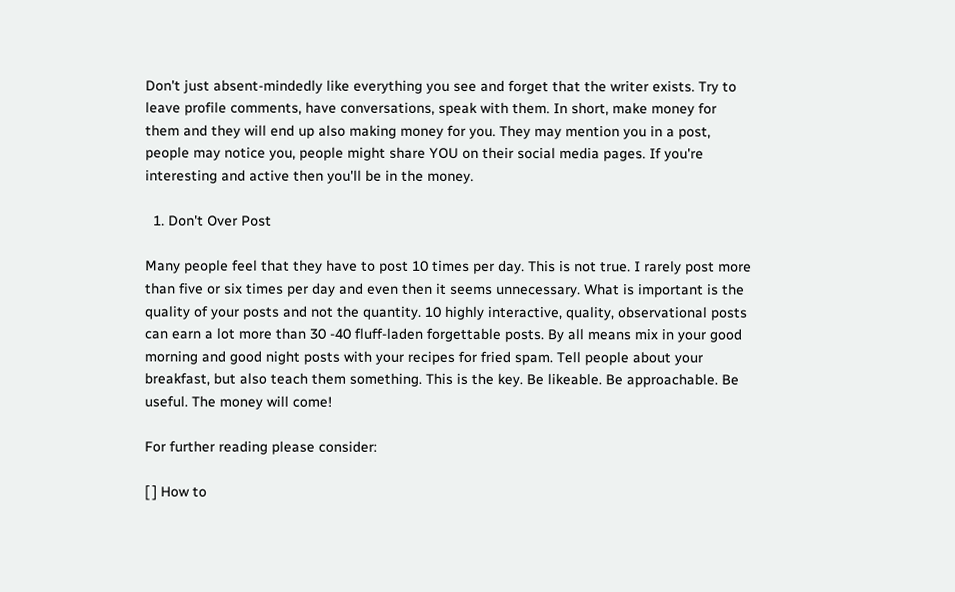Don't just absent-mindedly like everything you see and forget that the writer exists. Try to leave profile comments, have conversations, speak with them. In short, make money for them and they will end up also making money for you. They may mention you in a post, people may notice you, people might share YOU on their social media pages. If you're interesting and active then you'll be in the money.

  1. Don't Over Post

Many people feel that they have to post 10 times per day. This is not true. I rarely post more than five or six times per day and even then it seems unnecessary. What is important is the quality of your posts and not the quantity. 10 highly interactive, quality, observational posts can earn a lot more than 30 -40 fluff-laden forgettable posts. By all means mix in your good morning and good night posts with your recipes for fried spam. Tell people about your breakfast, but also teach them something. This is the key. Be likeable. Be approachable. Be useful. The money will come!

For further reading please consider:

[ ] How to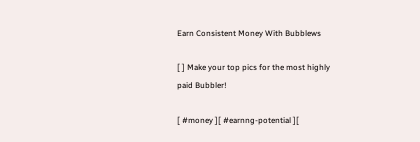Earn Consistent Money With Bubblews

[ ] Make your top pics for the most highly paid Bubbler!

[ #money ][ #earnng-potential ][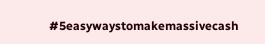#5easywaystomakemassivecash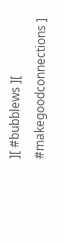][ #bubblews ][ #makegoodconnections ]